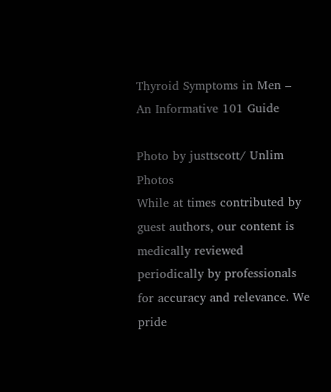Thyroid Symptoms in Men – An Informative 101 Guide

Photo by justtscott/ Unlim Photos
While at times contributed by guest authors, our content is medically reviewed periodically by professionals for accuracy and relevance. We pride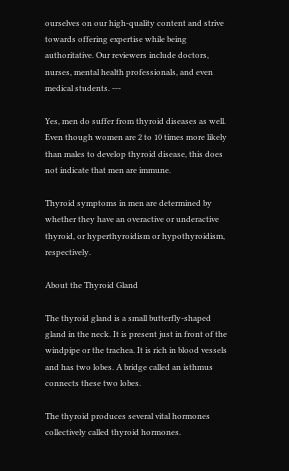ourselves on our high-quality content and strive towards offering expertise while being authoritative. Our reviewers include doctors, nurses, mental health professionals, and even medical students. ---

Yes, men do suffer from thyroid diseases as well. Even though women are 2 to 10 times more likely than males to develop thyroid disease, this does not indicate that men are immune.

Thyroid symptoms in men are determined by whether they have an overactive or underactive thyroid, or hyperthyroidism or hypothyroidism, respectively.

About the Thyroid Gland

The thyroid gland is a small butterfly-shaped gland in the neck. It is present just in front of the windpipe or the trachea. It is rich in blood vessels and has two lobes. A bridge called an isthmus connects these two lobes.

The thyroid produces several vital hormones collectively called thyroid hormones.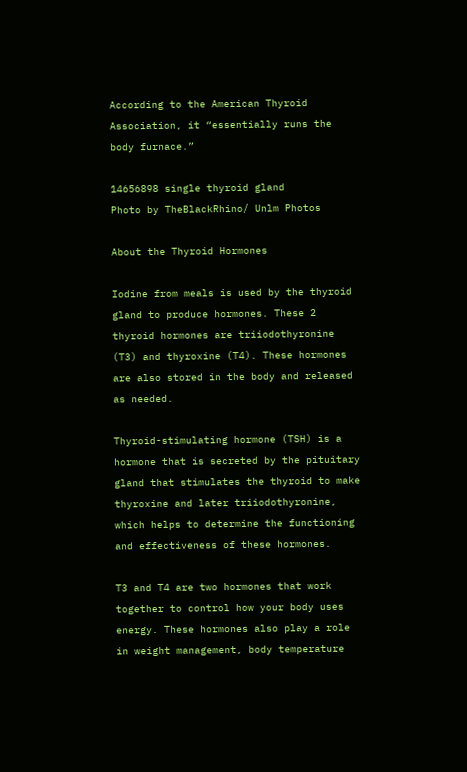According to the American Thyroid Association, it “essentially runs the body furnace.”

14656898 single thyroid gland
Photo by TheBlackRhino/ Unlm Photos

About the Thyroid Hormones

Iodine from meals is used by the thyroid gland to produce hormones. These 2 thyroid hormones are triiodothyronine (T3) and thyroxine (T4). These hormones are also stored in the body and released as needed.

Thyroid-stimulating hormone (TSH) is a hormone that is secreted by the pituitary gland that stimulates the thyroid to make thyroxine and later triiodothyronine, which helps to determine the functioning and effectiveness of these hormones.

T3 and T4 are two hormones that work together to control how your body uses energy. These hormones also play a role in weight management, body temperature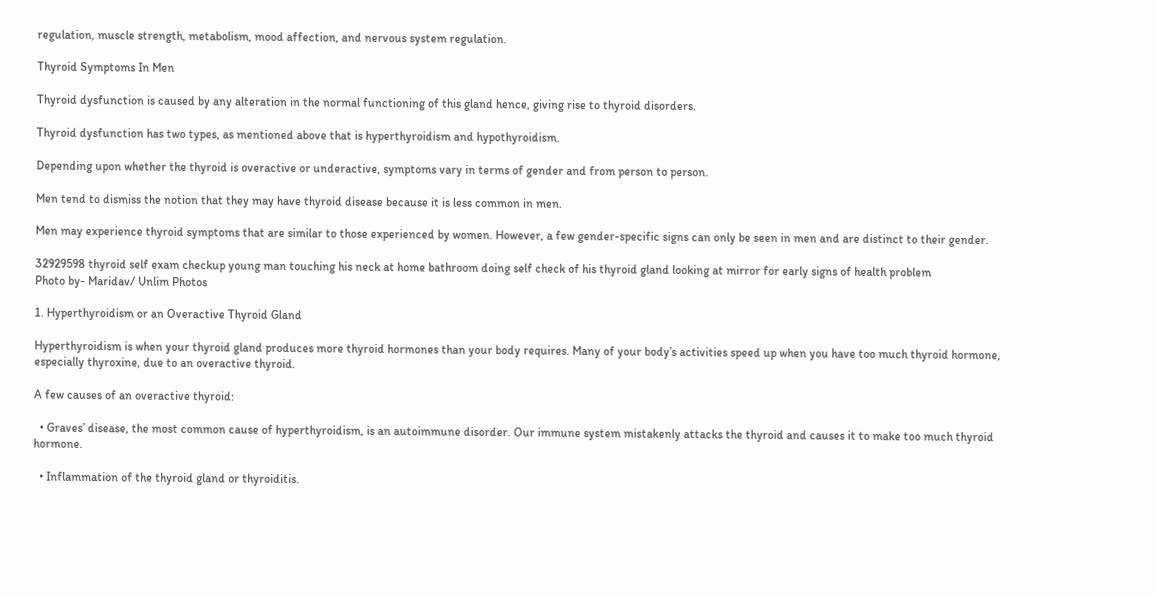regulation, muscle strength, metabolism, mood affection, and nervous system regulation.

Thyroid Symptoms In Men

Thyroid dysfunction is caused by any alteration in the normal functioning of this gland hence, giving rise to thyroid disorders.

Thyroid dysfunction has two types, as mentioned above that is hyperthyroidism and hypothyroidism.

Depending upon whether the thyroid is overactive or underactive, symptoms vary in terms of gender and from person to person.

Men tend to dismiss the notion that they may have thyroid disease because it is less common in men.

Men may experience thyroid symptoms that are similar to those experienced by women. However, a few gender-specific signs can only be seen in men and are distinct to their gender.

32929598 thyroid self exam checkup young man touching his neck at home bathroom doing self check of his thyroid gland looking at mirror for early signs of health problem
Photo by- Maridav/ Unlim Photos

1. Hyperthyroidism or an Overactive Thyroid Gland

Hyperthyroidism is when your thyroid gland produces more thyroid hormones than your body requires. Many of your body’s activities speed up when you have too much thyroid hormone, especially thyroxine, due to an overactive thyroid.

A few causes of an overactive thyroid:

  • Graves’ disease, the most common cause of hyperthyroidism, is an autoimmune disorder. Our immune system mistakenly attacks the thyroid and causes it to make too much thyroid hormone.

  • Inflammation of the thyroid gland or thyroiditis.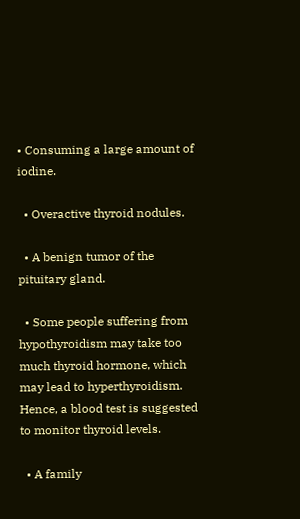• Consuming a large amount of iodine.

  • Overactive thyroid nodules.

  • A benign tumor of the pituitary gland.

  • Some people suffering from hypothyroidism may take too much thyroid hormone, which may lead to hyperthyroidism. Hence, a blood test is suggested to monitor thyroid levels.

  • A family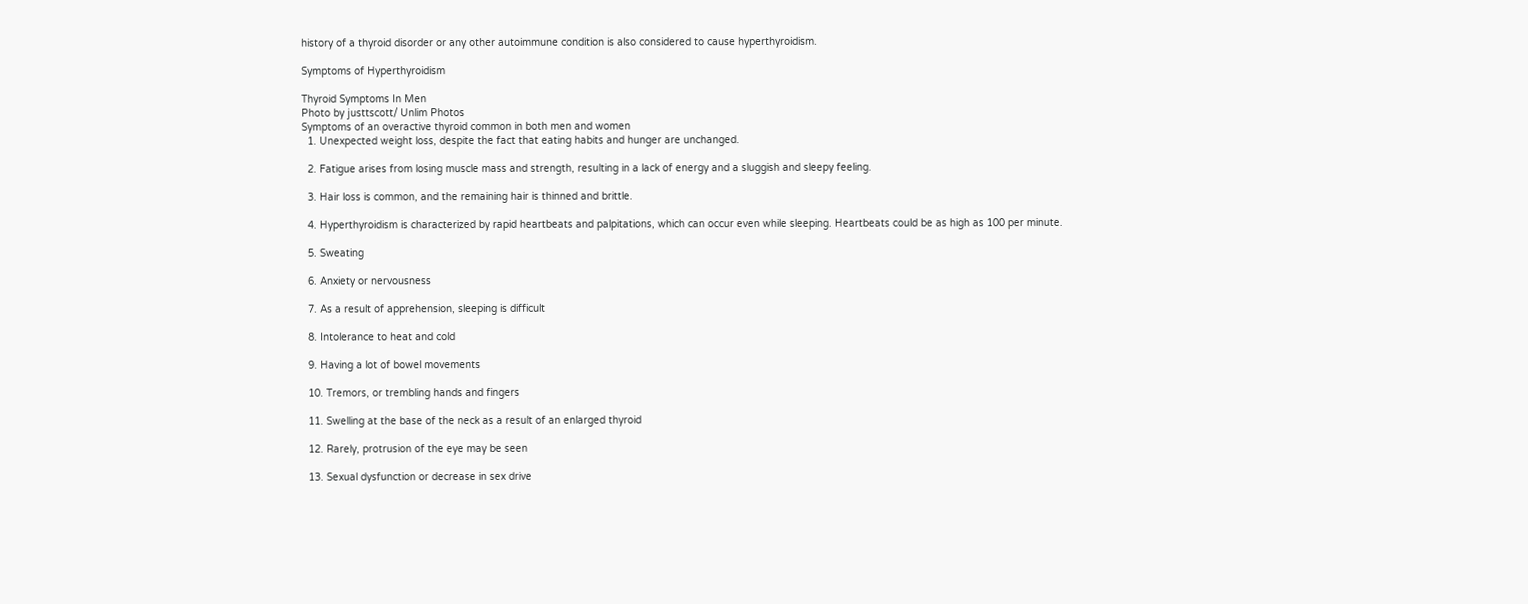history of a thyroid disorder or any other autoimmune condition is also considered to cause hyperthyroidism.

Symptoms of Hyperthyroidism

Thyroid Symptoms In Men
Photo by justtscott/ Unlim Photos
Symptoms of an overactive thyroid common in both men and women
  1. Unexpected weight loss, despite the fact that eating habits and hunger are unchanged.

  2. Fatigue arises from losing muscle mass and strength, resulting in a lack of energy and a sluggish and sleepy feeling.

  3. Hair loss is common, and the remaining hair is thinned and brittle.

  4. Hyperthyroidism is characterized by rapid heartbeats and palpitations, which can occur even while sleeping. Heartbeats could be as high as 100 per minute.

  5. Sweating

  6. Anxiety or nervousness

  7. As a result of apprehension, sleeping is difficult

  8. Intolerance to heat and cold

  9. Having a lot of bowel movements

  10. Tremors, or trembling hands and fingers

  11. Swelling at the base of the neck as a result of an enlarged thyroid

  12. Rarely, protrusion of the eye may be seen

  13. Sexual dysfunction or decrease in sex drive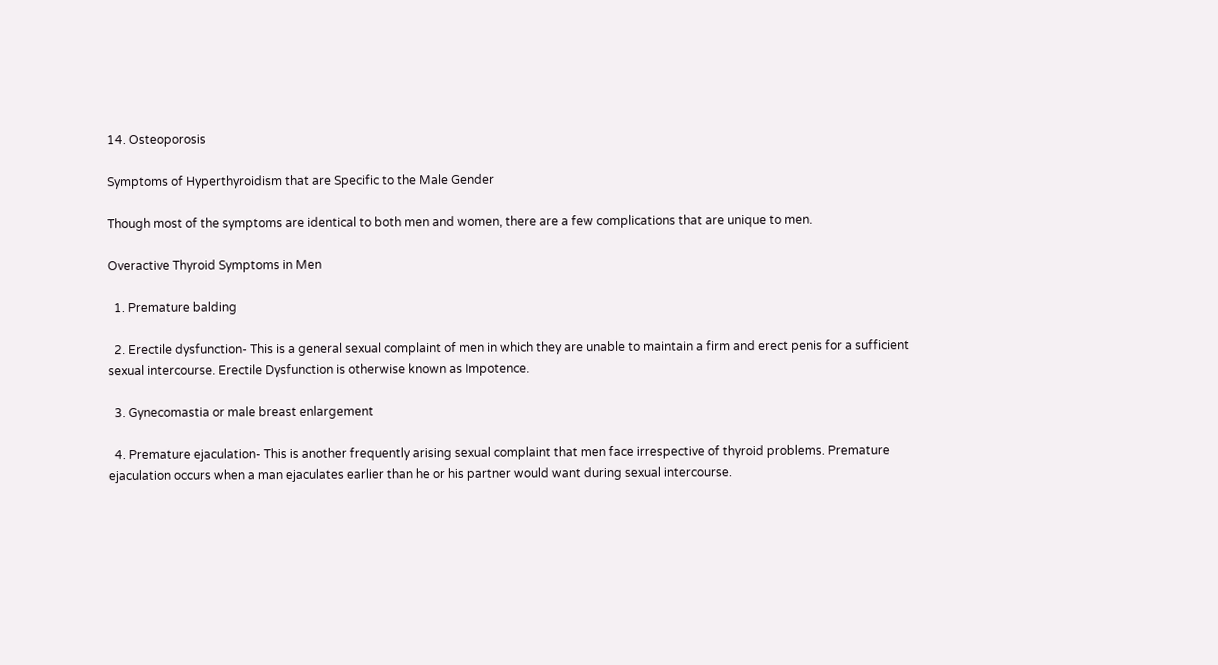14. Osteoporosis

Symptoms of Hyperthyroidism that are Specific to the Male Gender

Though most of the symptoms are identical to both men and women, there are a few complications that are unique to men.

Overactive Thyroid Symptoms in Men

  1. Premature balding

  2. Erectile dysfunction- This is a general sexual complaint of men in which they are unable to maintain a firm and erect penis for a sufficient sexual intercourse. Erectile Dysfunction is otherwise known as Impotence.

  3. Gynecomastia or male breast enlargement

  4. Premature ejaculation- This is another frequently arising sexual complaint that men face irrespective of thyroid problems. Premature ejaculation occurs when a man ejaculates earlier than he or his partner would want during sexual intercourse.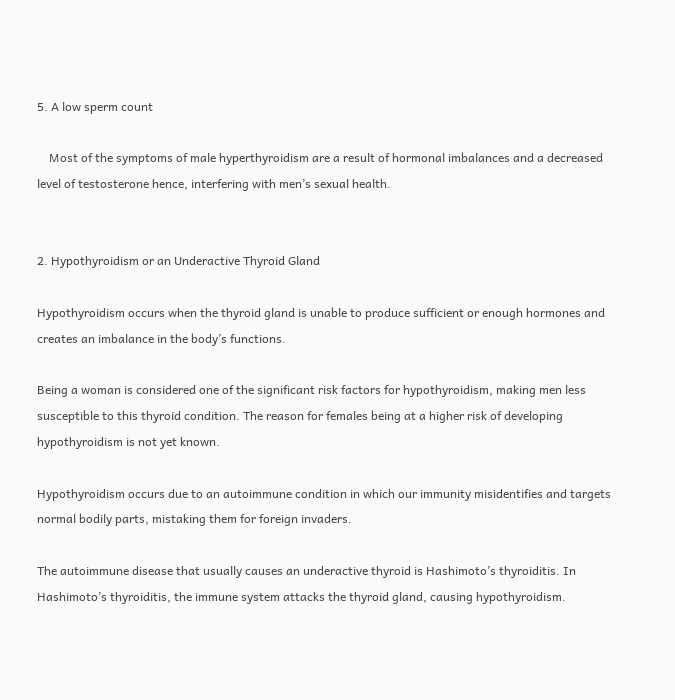5. A low sperm count

    Most of the symptoms of male hyperthyroidism are a result of hormonal imbalances and a decreased level of testosterone hence, interfering with men’s sexual health.


2. Hypothyroidism or an Underactive Thyroid Gland

Hypothyroidism occurs when the thyroid gland is unable to produce sufficient or enough hormones and creates an imbalance in the body’s functions.

Being a woman is considered one of the significant risk factors for hypothyroidism, making men less susceptible to this thyroid condition. The reason for females being at a higher risk of developing hypothyroidism is not yet known.

Hypothyroidism occurs due to an autoimmune condition in which our immunity misidentifies and targets normal bodily parts, mistaking them for foreign invaders.

The autoimmune disease that usually causes an underactive thyroid is Hashimoto’s thyroiditis. In Hashimoto’s thyroiditis, the immune system attacks the thyroid gland, causing hypothyroidism.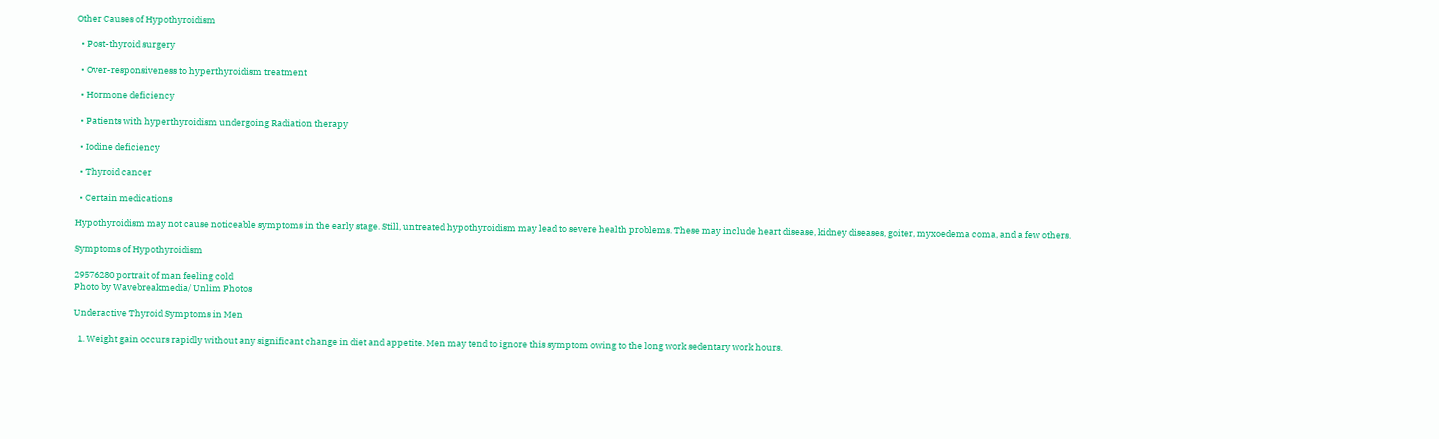Other Causes of Hypothyroidism

  • Post-thyroid surgery

  • Over-responsiveness to hyperthyroidism treatment

  • Hormone deficiency

  • Patients with hyperthyroidism undergoing Radiation therapy

  • Iodine deficiency

  • Thyroid cancer

  • Certain medications

Hypothyroidism may not cause noticeable symptoms in the early stage. Still, untreated hypothyroidism may lead to severe health problems. These may include heart disease, kidney diseases, goiter, myxoedema coma, and a few others.

Symptoms of Hypothyroidism

29576280 portrait of man feeling cold
Photo by Wavebreakmedia/ Unlim Photos

Underactive Thyroid Symptoms in Men

  1. Weight gain occurs rapidly without any significant change in diet and appetite. Men may tend to ignore this symptom owing to the long work sedentary work hours.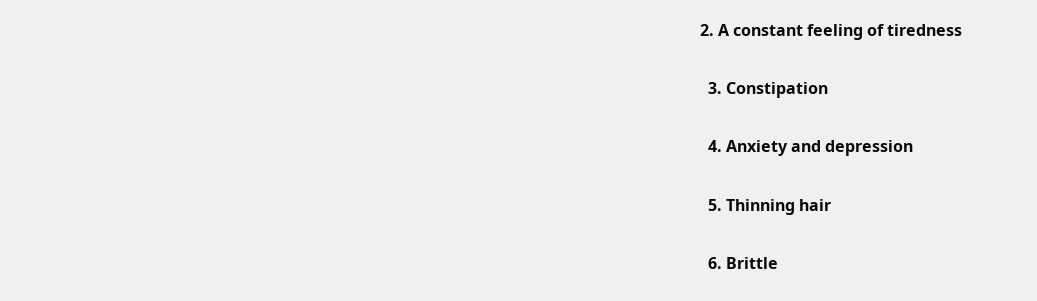2. A constant feeling of tiredness

  3. Constipation

  4. Anxiety and depression

  5. Thinning hair

  6. Brittle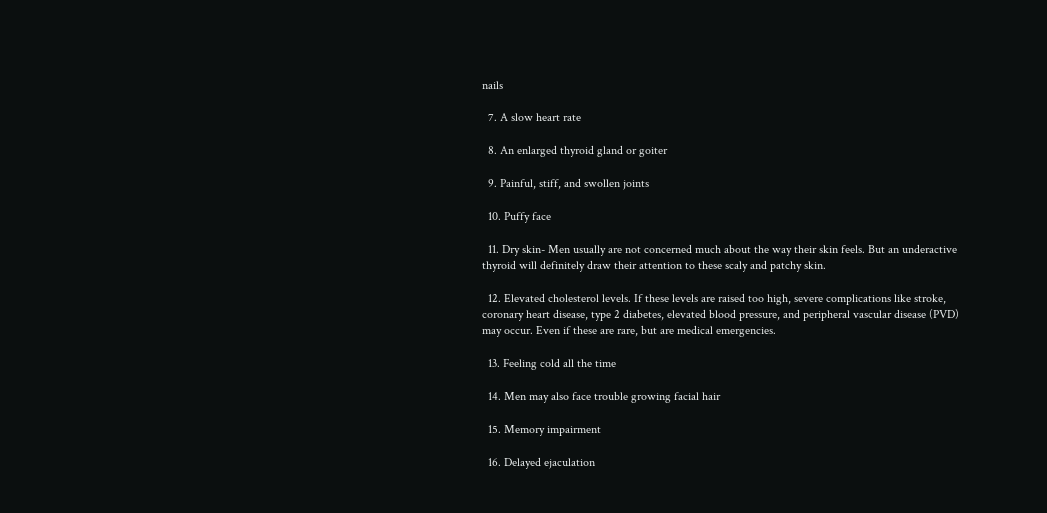nails

  7. A slow heart rate

  8. An enlarged thyroid gland or goiter

  9. Painful, stiff, and swollen joints

  10. Puffy face

  11. Dry skin- Men usually are not concerned much about the way their skin feels. But an underactive thyroid will definitely draw their attention to these scaly and patchy skin.

  12. Elevated cholesterol levels. If these levels are raised too high, severe complications like stroke, coronary heart disease, type 2 diabetes, elevated blood pressure, and peripheral vascular disease (PVD) may occur. Even if these are rare, but are medical emergencies.

  13. Feeling cold all the time

  14. Men may also face trouble growing facial hair

  15. Memory impairment

  16. Delayed ejaculation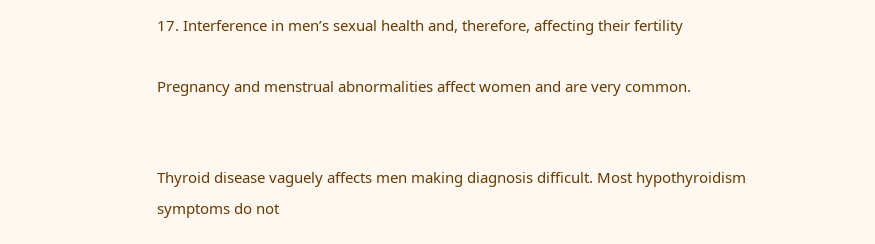17. Interference in men’s sexual health and, therefore, affecting their fertility

Pregnancy and menstrual abnormalities affect women and are very common.


Thyroid disease vaguely affects men making diagnosis difficult. Most hypothyroidism symptoms do not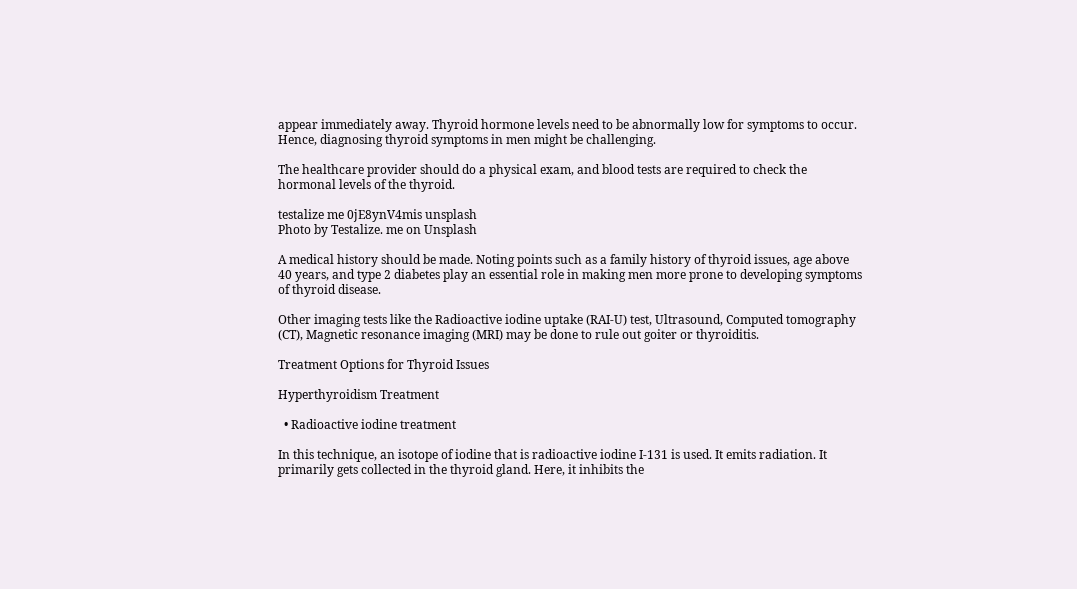appear immediately away. Thyroid hormone levels need to be abnormally low for symptoms to occur. Hence, diagnosing thyroid symptoms in men might be challenging.

The healthcare provider should do a physical exam, and blood tests are required to check the hormonal levels of the thyroid.

testalize me 0jE8ynV4mis unsplash
Photo by Testalize. me on Unsplash

A medical history should be made. Noting points such as a family history of thyroid issues, age above 40 years, and type 2 diabetes play an essential role in making men more prone to developing symptoms of thyroid disease.

Other imaging tests like the Radioactive iodine uptake (RAI-U) test, Ultrasound, Computed tomography (CT), Magnetic resonance imaging (MRI) may be done to rule out goiter or thyroiditis.

Treatment Options for Thyroid Issues

Hyperthyroidism Treatment

  • Radioactive iodine treatment

In this technique, an isotope of iodine that is radioactive iodine I-131 is used. It emits radiation. It primarily gets collected in the thyroid gland. Here, it inhibits the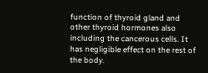function of thyroid gland and other thyroid hormones also including the cancerous cells. It has negligible effect on the rest of the body.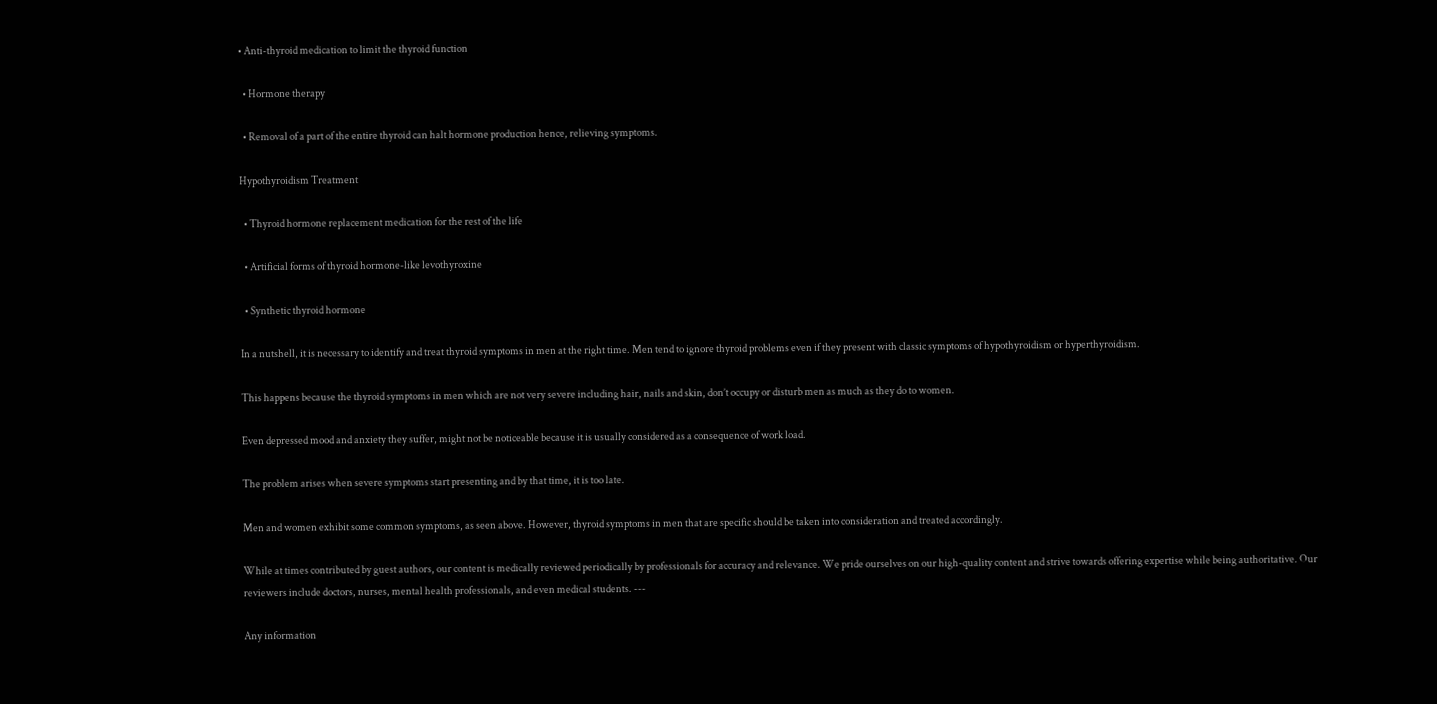• Anti-thyroid medication to limit the thyroid function

  • Hormone therapy

  • Removal of a part of the entire thyroid can halt hormone production hence, relieving symptoms.

Hypothyroidism Treatment

  • Thyroid hormone replacement medication for the rest of the life

  • Artificial forms of thyroid hormone-like levothyroxine

  • Synthetic thyroid hormone

In a nutshell, it is necessary to identify and treat thyroid symptoms in men at the right time. Men tend to ignore thyroid problems even if they present with classic symptoms of hypothyroidism or hyperthyroidism.

This happens because the thyroid symptoms in men which are not very severe including hair, nails and skin, don’t occupy or disturb men as much as they do to women.

Even depressed mood and anxiety they suffer, might not be noticeable because it is usually considered as a consequence of work load.

The problem arises when severe symptoms start presenting and by that time, it is too late.

Men and women exhibit some common symptoms, as seen above. However, thyroid symptoms in men that are specific should be taken into consideration and treated accordingly.

While at times contributed by guest authors, our content is medically reviewed periodically by professionals for accuracy and relevance. We pride ourselves on our high-quality content and strive towards offering expertise while being authoritative. Our reviewers include doctors, nurses, mental health professionals, and even medical students. ---

Any information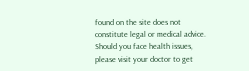found on the site does not constitute legal or medical advice. Should you face health issues, please visit your doctor to get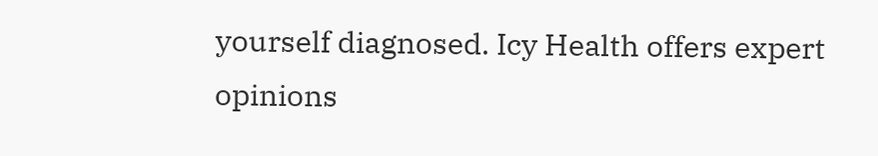yourself diagnosed. Icy Health offers expert opinions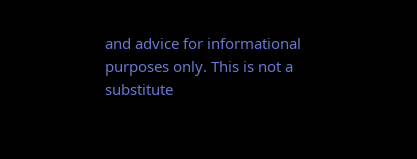and advice for informational purposes only. This is not a substitute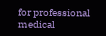for professional medical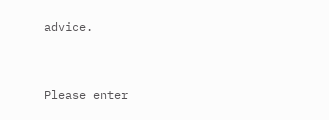advice.


Please enter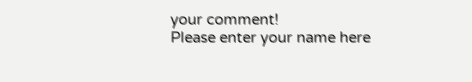your comment!
Please enter your name here